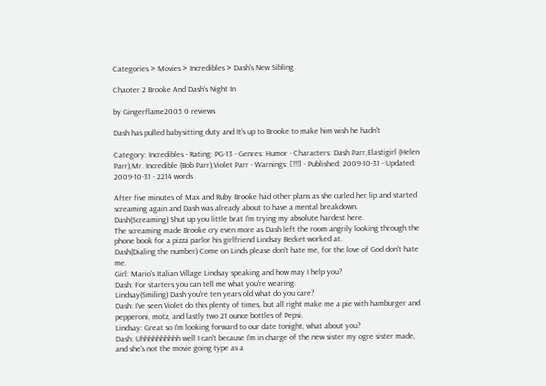Categories > Movies > Incredibles > Dash's New Sibling

Chaoter 2 Brooke And Dash's Night In

by Gingerflame2005 0 reviews

Dash has pulled babysitting duty and It's up to Brooke to make him wish he hadn't

Category: Incredibles - Rating: PG-13 - Genres: Humor - Characters: Dash Parr,Elastigirl (Helen Parr),Mr. Incredible (Bob Parr),Violet Parr - Warnings: [!!!] - Published: 2009-10-31 - Updated: 2009-10-31 - 2214 words

After five minutes of Max and Ruby Brooke had other plans as she curled her lip and started screaming again and Dash was already about to have a mental breakdown.
Dash(Screaming) Shut up you little brat I'm trying my absolute hardest here.
The screaming made Brooke cry even more as Dash left the room angrily looking through the phone book for a pizza parlor his girlfriend Lindsay Becket worked at.
Dash(Dialing the number) Come on Linds please don't hate me, for the love of God don't hate me.
Girl: Mario's Italian Village Lindsay speaking and how may I help you?
Dash: For starters you can tell me what you're wearing.
Lindsay(Smiling) Dash you're ten years old what do you care?
Dash: I've seen Violet do this plenty of times, but all right make me a pie with hamburger and pepperoni, motz, and lastly two 21 ounce bottles of Pepsi.
Lindsay: Great so I'm looking forward to our date tonight, what about you?
Dash: Uhhhhhhhhhh well I can't because I'm in charge of the new sister my ogre sister made, and she's not the movie going type as a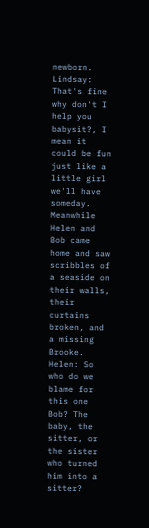newborn.
Lindsay: That's fine why don't I help you babysit?, I mean it could be fun just like a little girl we'll have someday.
Meanwhile Helen and Bob came home and saw scribbles of a seaside on their walls, their curtains broken, and a missing Brooke.
Helen: So who do we blame for this one Bob? The baby, the sitter, or the sister who turned him into a sitter?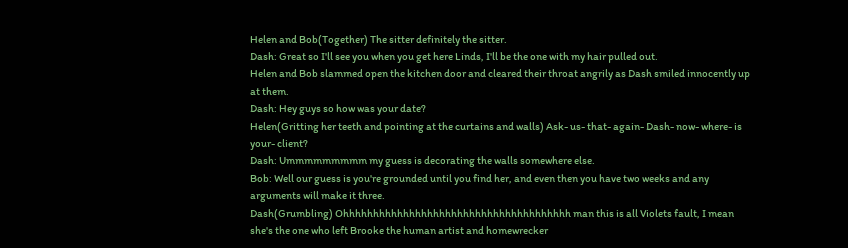Helen and Bob(Together) The sitter definitely the sitter.
Dash: Great so I'll see you when you get here Linds, I'll be the one with my hair pulled out.
Helen and Bob slammed open the kitchen door and cleared their throat angrily as Dash smiled innocently up at them.
Dash: Hey guys so how was your date?
Helen(Gritting her teeth and pointing at the curtains and walls) Ask- us- that- again- Dash- now- where- is your- client?
Dash: Ummmmmmmmm my guess is decorating the walls somewhere else.
Bob: Well our guess is you're grounded until you find her, and even then you have two weeks and any arguments will make it three.
Dash(Grumbling) Ohhhhhhhhhhhhhhhhhhhhhhhhhhhhhhhhhhhhhh man this is all Violets fault, I mean she's the one who left Brooke the human artist and homewrecker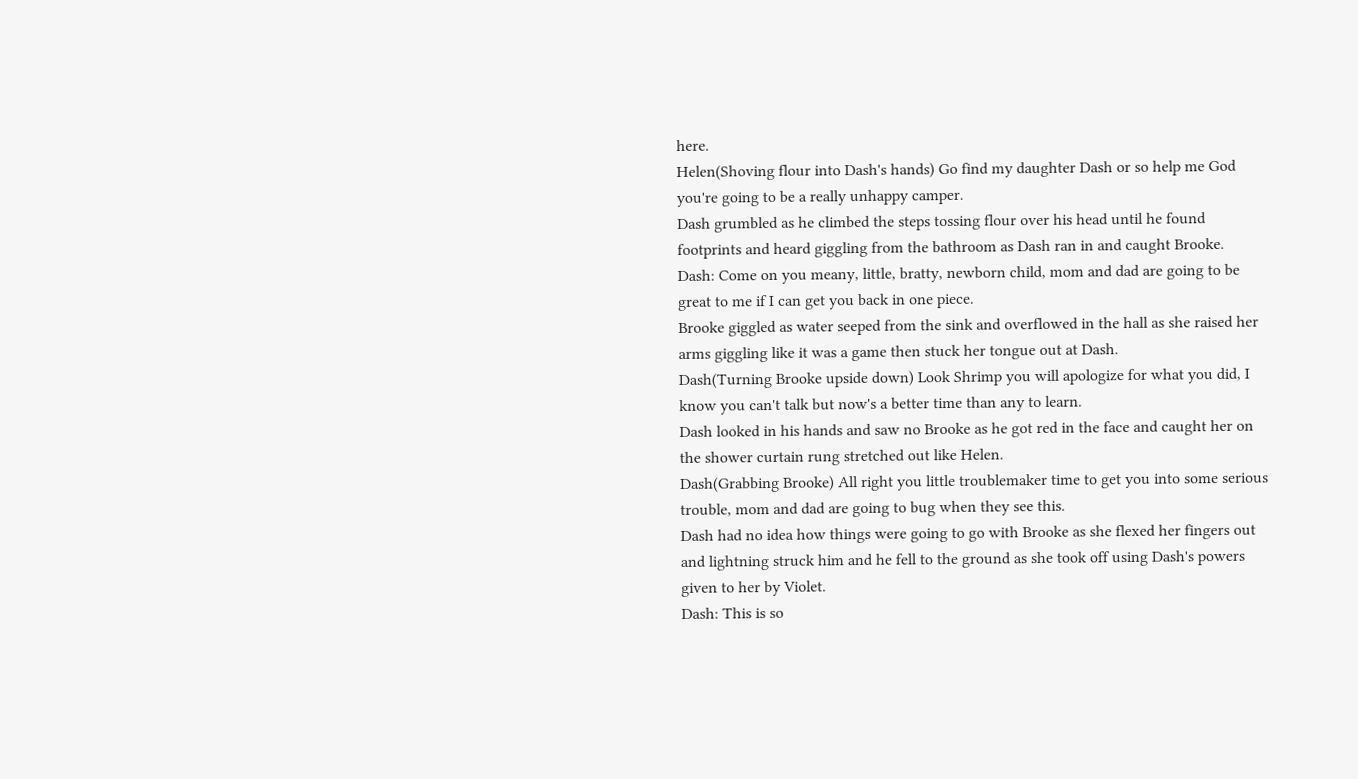here.
Helen(Shoving flour into Dash's hands) Go find my daughter Dash or so help me God you're going to be a really unhappy camper.
Dash grumbled as he climbed the steps tossing flour over his head until he found footprints and heard giggling from the bathroom as Dash ran in and caught Brooke.
Dash: Come on you meany, little, bratty, newborn child, mom and dad are going to be great to me if I can get you back in one piece.
Brooke giggled as water seeped from the sink and overflowed in the hall as she raised her arms giggling like it was a game then stuck her tongue out at Dash.
Dash(Turning Brooke upside down) Look Shrimp you will apologize for what you did, I know you can't talk but now's a better time than any to learn.
Dash looked in his hands and saw no Brooke as he got red in the face and caught her on the shower curtain rung stretched out like Helen.
Dash(Grabbing Brooke) All right you little troublemaker time to get you into some serious trouble, mom and dad are going to bug when they see this.
Dash had no idea how things were going to go with Brooke as she flexed her fingers out and lightning struck him and he fell to the ground as she took off using Dash's powers given to her by Violet.
Dash: This is so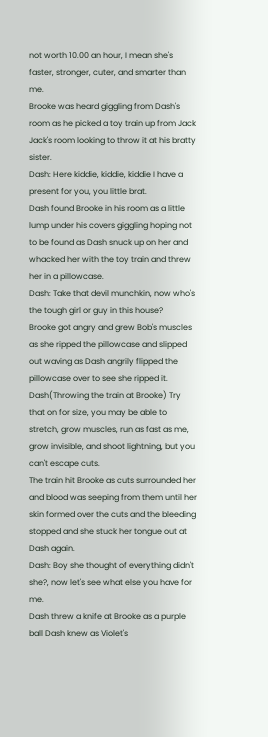not worth 10.00 an hour, I mean she's faster, stronger, cuter, and smarter than me.
Brooke was heard giggling from Dash's room as he picked a toy train up from Jack Jack's room looking to throw it at his bratty sister.
Dash: Here kiddie, kiddie, kiddie I have a present for you, you little brat.
Dash found Brooke in his room as a little lump under his covers giggling hoping not to be found as Dash snuck up on her and whacked her with the toy train and threw her in a pillowcase.
Dash: Take that devil munchkin, now who's the tough girl or guy in this house?
Brooke got angry and grew Bob's muscles as she ripped the pillowcase and slipped out waving as Dash angrily flipped the pillowcase over to see she ripped it.
Dash(Throwing the train at Brooke) Try that on for size, you may be able to stretch, grow muscles, run as fast as me, grow invisible, and shoot lightning, but you can't escape cuts.
The train hit Brooke as cuts surrounded her and blood was seeping from them until her skin formed over the cuts and the bleeding stopped and she stuck her tongue out at Dash again.
Dash: Boy she thought of everything didn't she?, now let's see what else you have for me.
Dash threw a knife at Brooke as a purple ball Dash knew as Violet's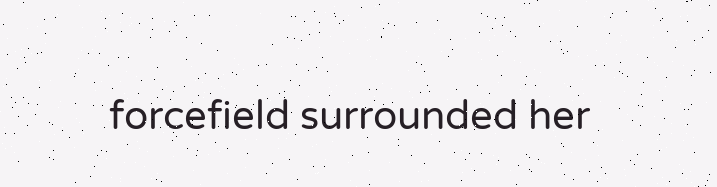forcefield surrounded her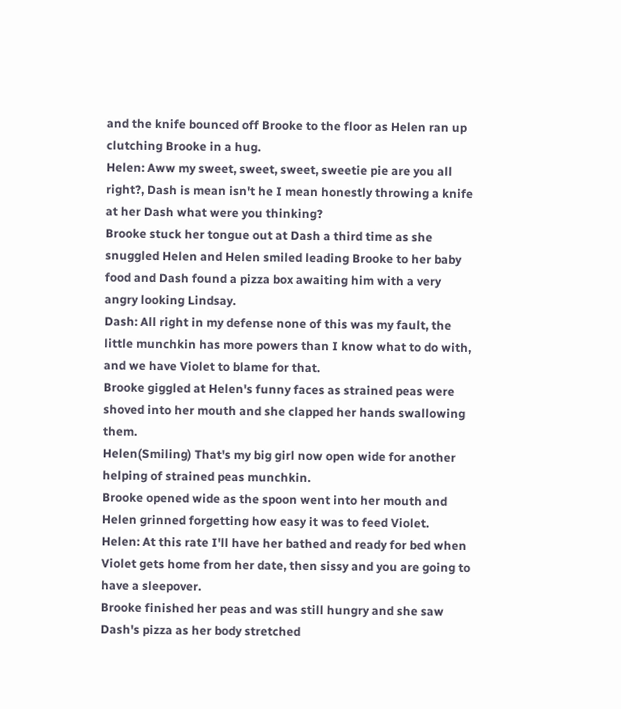and the knife bounced off Brooke to the floor as Helen ran up clutching Brooke in a hug.
Helen: Aww my sweet, sweet, sweet, sweetie pie are you all right?, Dash is mean isn't he I mean honestly throwing a knife at her Dash what were you thinking?
Brooke stuck her tongue out at Dash a third time as she snuggled Helen and Helen smiled leading Brooke to her baby food and Dash found a pizza box awaiting him with a very angry looking Lindsay.
Dash: All right in my defense none of this was my fault, the little munchkin has more powers than I know what to do with, and we have Violet to blame for that.
Brooke giggled at Helen's funny faces as strained peas were shoved into her mouth and she clapped her hands swallowing them.
Helen(Smiling) That's my big girl now open wide for another helping of strained peas munchkin.
Brooke opened wide as the spoon went into her mouth and Helen grinned forgetting how easy it was to feed Violet.
Helen: At this rate I'll have her bathed and ready for bed when Violet gets home from her date, then sissy and you are going to have a sleepover.
Brooke finished her peas and was still hungry and she saw Dash's pizza as her body stretched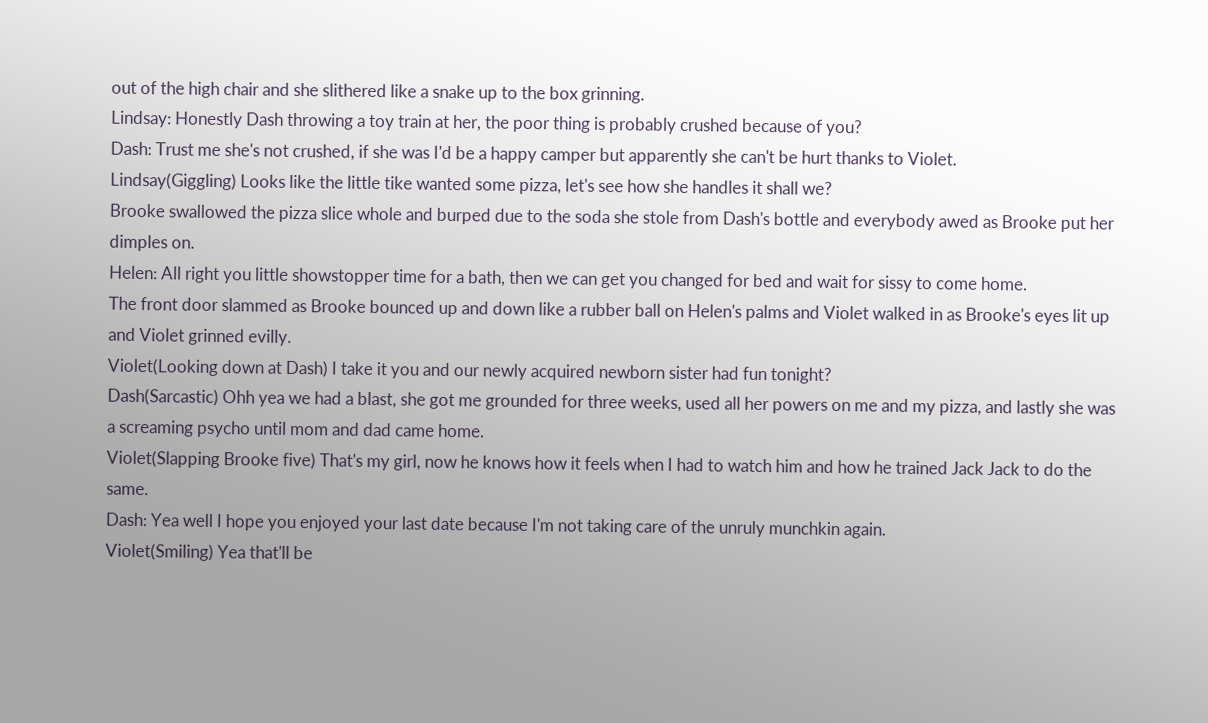out of the high chair and she slithered like a snake up to the box grinning.
Lindsay: Honestly Dash throwing a toy train at her, the poor thing is probably crushed because of you?
Dash: Trust me she's not crushed, if she was I'd be a happy camper but apparently she can't be hurt thanks to Violet.
Lindsay(Giggling) Looks like the little tike wanted some pizza, let's see how she handles it shall we?
Brooke swallowed the pizza slice whole and burped due to the soda she stole from Dash's bottle and everybody awed as Brooke put her dimples on.
Helen: All right you little showstopper time for a bath, then we can get you changed for bed and wait for sissy to come home.
The front door slammed as Brooke bounced up and down like a rubber ball on Helen's palms and Violet walked in as Brooke's eyes lit up and Violet grinned evilly.
Violet(Looking down at Dash) I take it you and our newly acquired newborn sister had fun tonight?
Dash(Sarcastic) Ohh yea we had a blast, she got me grounded for three weeks, used all her powers on me and my pizza, and lastly she was a screaming psycho until mom and dad came home.
Violet(Slapping Brooke five) That's my girl, now he knows how it feels when I had to watch him and how he trained Jack Jack to do the same.
Dash: Yea well I hope you enjoyed your last date because I'm not taking care of the unruly munchkin again.
Violet(Smiling) Yea that'll be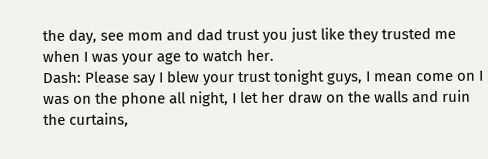the day, see mom and dad trust you just like they trusted me when I was your age to watch her.
Dash: Please say I blew your trust tonight guys, I mean come on I was on the phone all night, I let her draw on the walls and ruin the curtains,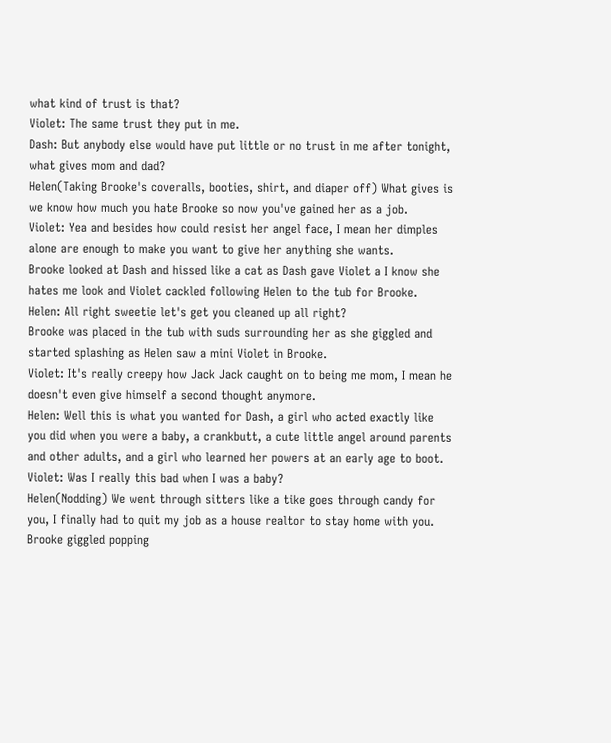what kind of trust is that?
Violet: The same trust they put in me.
Dash: But anybody else would have put little or no trust in me after tonight, what gives mom and dad?
Helen(Taking Brooke's coveralls, booties, shirt, and diaper off) What gives is we know how much you hate Brooke so now you've gained her as a job.
Violet: Yea and besides how could resist her angel face, I mean her dimples alone are enough to make you want to give her anything she wants.
Brooke looked at Dash and hissed like a cat as Dash gave Violet a I know she hates me look and Violet cackled following Helen to the tub for Brooke.
Helen: All right sweetie let's get you cleaned up all right?
Brooke was placed in the tub with suds surrounding her as she giggled and started splashing as Helen saw a mini Violet in Brooke.
Violet: It's really creepy how Jack Jack caught on to being me mom, I mean he doesn't even give himself a second thought anymore.
Helen: Well this is what you wanted for Dash, a girl who acted exactly like you did when you were a baby, a crankbutt, a cute little angel around parents and other adults, and a girl who learned her powers at an early age to boot.
Violet: Was I really this bad when I was a baby?
Helen(Nodding) We went through sitters like a tike goes through candy for you, I finally had to quit my job as a house realtor to stay home with you.
Brooke giggled popping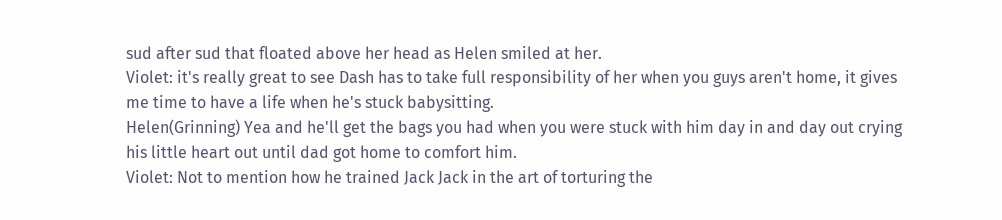sud after sud that floated above her head as Helen smiled at her.
Violet: it's really great to see Dash has to take full responsibility of her when you guys aren't home, it gives me time to have a life when he's stuck babysitting.
Helen(Grinning) Yea and he'll get the bags you had when you were stuck with him day in and day out crying his little heart out until dad got home to comfort him.
Violet: Not to mention how he trained Jack Jack in the art of torturing the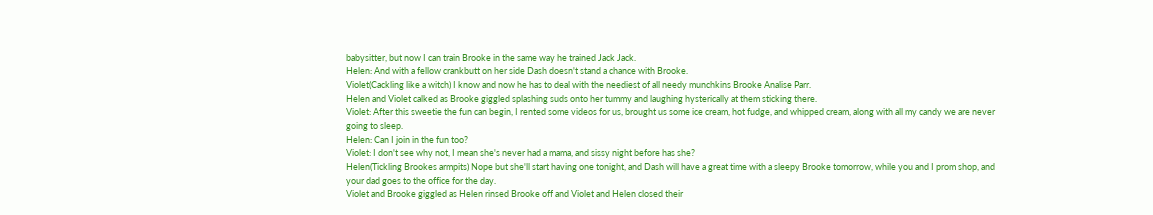babysitter, but now I can train Brooke in the same way he trained Jack Jack.
Helen: And with a fellow crankbutt on her side Dash doesn't stand a chance with Brooke.
Violet(Cackling like a witch) I know and now he has to deal with the neediest of all needy munchkins Brooke Analise Parr.
Helen and Violet calked as Brooke giggled splashing suds onto her tummy and laughing hysterically at them sticking there.
Violet: After this sweetie the fun can begin, I rented some videos for us, brought us some ice cream, hot fudge, and whipped cream, along with all my candy we are never going to sleep.
Helen: Can I join in the fun too?
Violet: I don't see why not, I mean she's never had a mama, and sissy night before has she?
Helen(Tickling Brookes armpits) Nope but she'll start having one tonight, and Dash will have a great time with a sleepy Brooke tomorrow, while you and I prom shop, and your dad goes to the office for the day.
Violet and Brooke giggled as Helen rinsed Brooke off and Violet and Helen closed their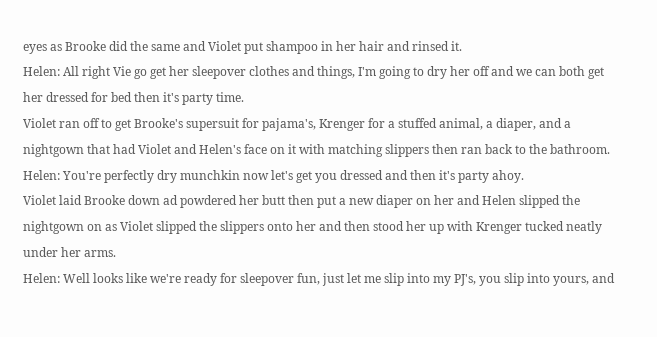eyes as Brooke did the same and Violet put shampoo in her hair and rinsed it.
Helen: All right Vie go get her sleepover clothes and things, I'm going to dry her off and we can both get her dressed for bed then it's party time.
Violet ran off to get Brooke's supersuit for pajama's, Krenger for a stuffed animal, a diaper, and a nightgown that had Violet and Helen's face on it with matching slippers then ran back to the bathroom.
Helen: You're perfectly dry munchkin now let's get you dressed and then it's party ahoy.
Violet laid Brooke down ad powdered her butt then put a new diaper on her and Helen slipped the nightgown on as Violet slipped the slippers onto her and then stood her up with Krenger tucked neatly under her arms.
Helen: Well looks like we're ready for sleepover fun, just let me slip into my PJ's, you slip into yours, and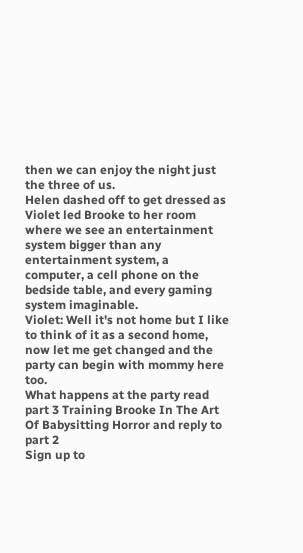then we can enjoy the night just the three of us.
Helen dashed off to get dressed as Violet led Brooke to her room where we see an entertainment system bigger than any entertainment system, a computer, a cell phone on the bedside table, and every gaming system imaginable.
Violet: Well it's not home but I like to think of it as a second home, now let me get changed and the party can begin with mommy here too.
What happens at the party read part 3 Training Brooke In The Art Of Babysitting Horror and reply to part 2
Sign up to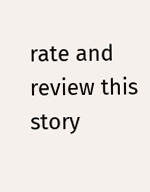rate and review this story